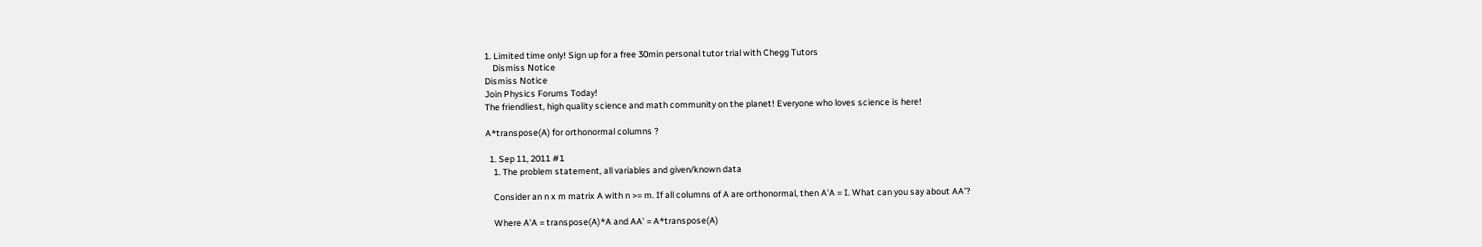1. Limited time only! Sign up for a free 30min personal tutor trial with Chegg Tutors
    Dismiss Notice
Dismiss Notice
Join Physics Forums Today!
The friendliest, high quality science and math community on the planet! Everyone who loves science is here!

A*transpose(A) for orthonormal columns ?

  1. Sep 11, 2011 #1
    1. The problem statement, all variables and given/known data

    Consider an n x m matrix A with n >= m. If all columns of A are orthonormal, then A'A = I. What can you say about AA'?

    Where A'A = transpose(A)*A and AA' = A*transpose(A)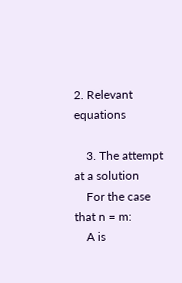2. Relevant equations

    3. The attempt at a solution
    For the case that n = m:
    A is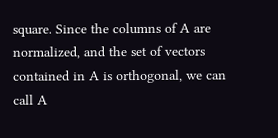square. Since the columns of A are normalized, and the set of vectors contained in A is orthogonal, we can call A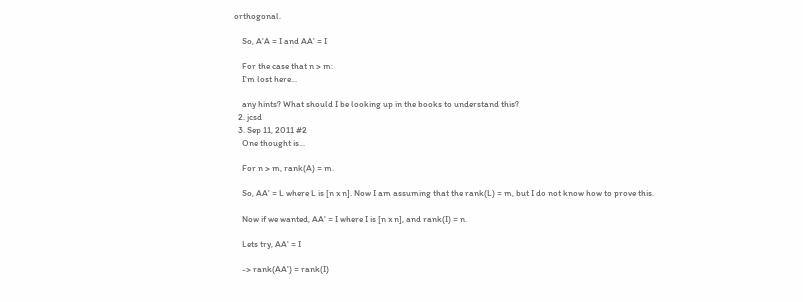orthogonal.

    So, A'A = I and AA' = I

    For the case that n > m:
    I'm lost here...

    any hints? What should I be looking up in the books to understand this?
  2. jcsd
  3. Sep 11, 2011 #2
    One thought is...

    For n > m, rank(A) = m.

    So, AA' = L where L is [n x n]. Now I am assuming that the rank(L) = m, but I do not know how to prove this.

    Now if we wanted, AA' = I where I is [n x n], and rank(I) = n.

    Lets try, AA' = I

    -> rank(AA') = rank(I)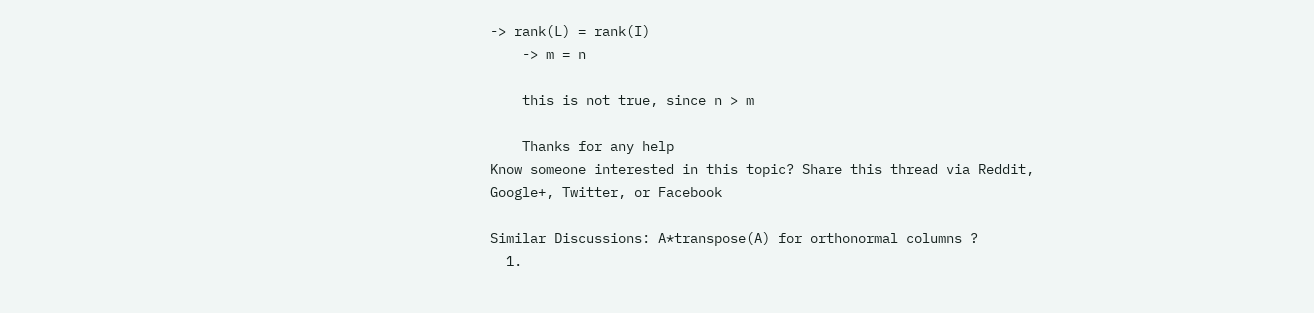-> rank(L) = rank(I)
    -> m = n

    this is not true, since n > m

    Thanks for any help
Know someone interested in this topic? Share this thread via Reddit, Google+, Twitter, or Facebook

Similar Discussions: A*transpose(A) for orthonormal columns ?
  1.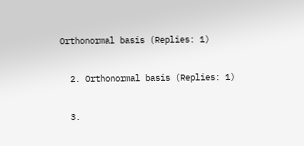Orthonormal basis (Replies: 1)

  2. Orthonormal basis (Replies: 1)

  3.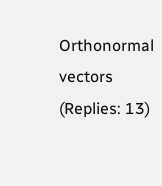Orthonormal vectors (Replies: 13)